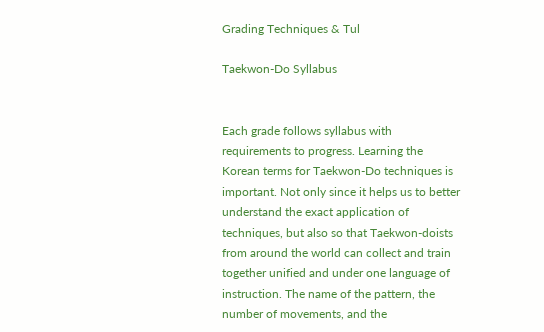Grading Techniques & Tul

Taekwon-Do Syllabus


Each grade follows syllabus with requirements to progress. Learning the Korean terms for Taekwon-Do techniques is important. Not only since it helps us to better understand the exact application of techniques, but also so that Taekwon-doists from around the world can collect and train together unified and under one language of instruction. The name of the pattern, the number of movements, and the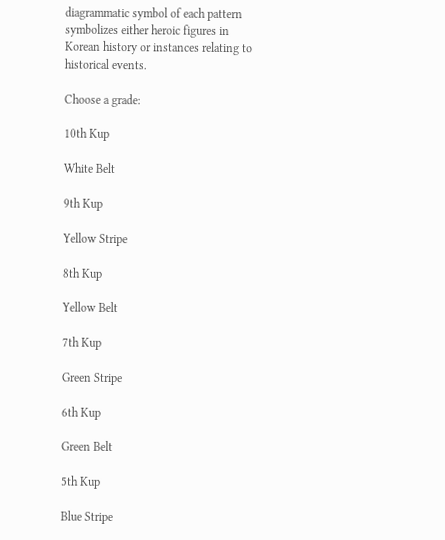diagrammatic symbol of each pattern symbolizes either heroic figures in Korean history or instances relating to historical events.

Choose a grade:

10th Kup

White Belt

9th Kup

Yellow Stripe

8th Kup

Yellow Belt

7th Kup

Green Stripe

6th Kup

Green Belt

5th Kup

Blue Stripe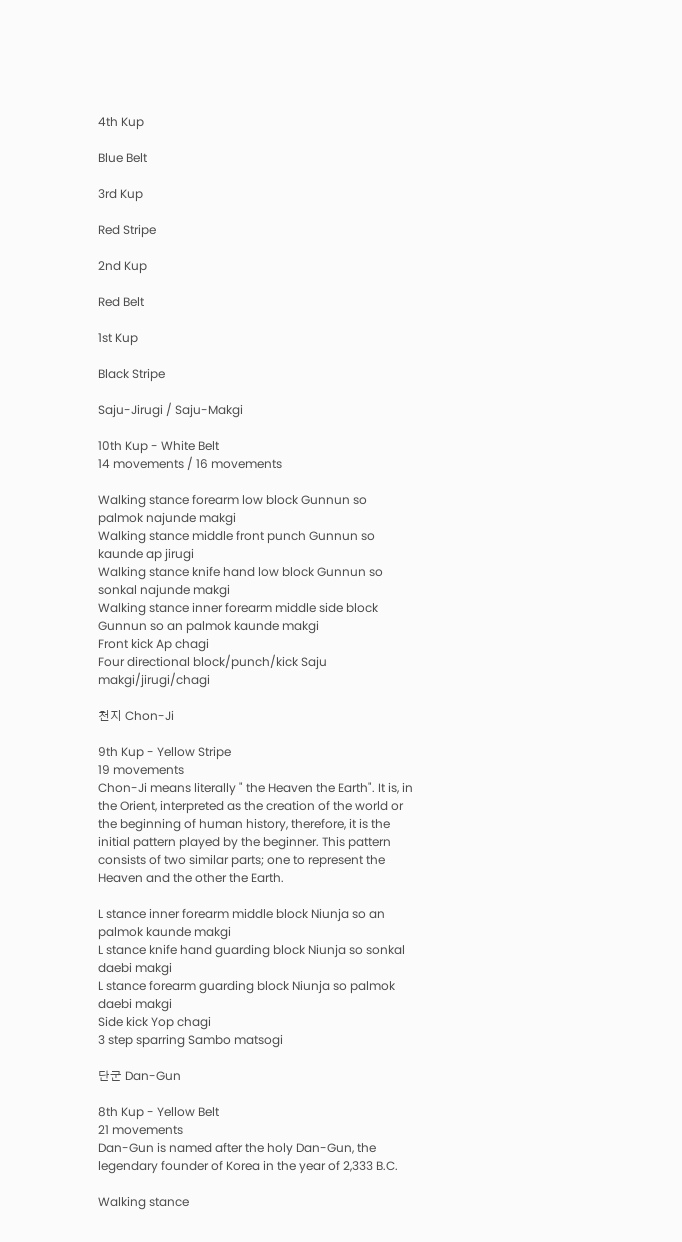4th Kup

Blue Belt

3rd Kup

Red Stripe

2nd Kup

Red Belt

1st Kup

Black Stripe

Saju-Jirugi / Saju-Makgi

10th Kup - White Belt
14 movements / 16 movements

Walking stance forearm low block Gunnun so palmok najunde makgi
Walking stance middle front punch Gunnun so kaunde ap jirugi
Walking stance knife hand low block Gunnun so sonkal najunde makgi
Walking stance inner forearm middle side block Gunnun so an palmok kaunde makgi
Front kick Ap chagi
Four directional block/punch/kick Saju makgi/jirugi/chagi

천지 Chon-Ji

9th Kup - Yellow Stripe
19 movements
Chon-Ji means literally " the Heaven the Earth". It is, in the Orient, interpreted as the creation of the world or the beginning of human history, therefore, it is the initial pattern played by the beginner. This pattern consists of two similar parts; one to represent the Heaven and the other the Earth.

L stance inner forearm middle block Niunja so an palmok kaunde makgi
L stance knife hand guarding block Niunja so sonkal daebi makgi
L stance forearm guarding block Niunja so palmok daebi makgi
Side kick Yop chagi
3 step sparring Sambo matsogi

단군 Dan-Gun

8th Kup - Yellow Belt
21 movements
Dan-Gun is named after the holy Dan-Gun, the legendary founder of Korea in the year of 2,333 B.C.

Walking stance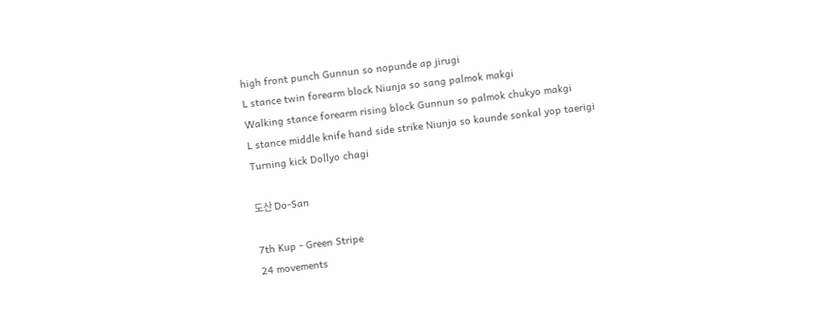high front punch Gunnun so nopunde ap jirugi
L stance twin forearm block Niunja so sang palmok makgi
Walking stance forearm rising block Gunnun so palmok chukyo makgi
L stance middle knife hand side strike Niunja so kaunde sonkal yop taerigi
Turning kick Dollyo chagi

도산 Do-San

7th Kup - Green Stripe
24 movements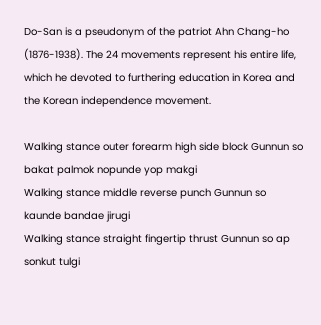Do-San is a pseudonym of the patriot Ahn Chang-ho (1876-1938). The 24 movements represent his entire life, which he devoted to furthering education in Korea and the Korean independence movement.

Walking stance outer forearm high side block Gunnun so bakat palmok nopunde yop makgi
Walking stance middle reverse punch Gunnun so kaunde bandae jirugi
Walking stance straight fingertip thrust Gunnun so ap sonkut tulgi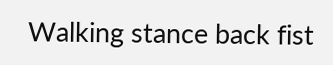Walking stance back fist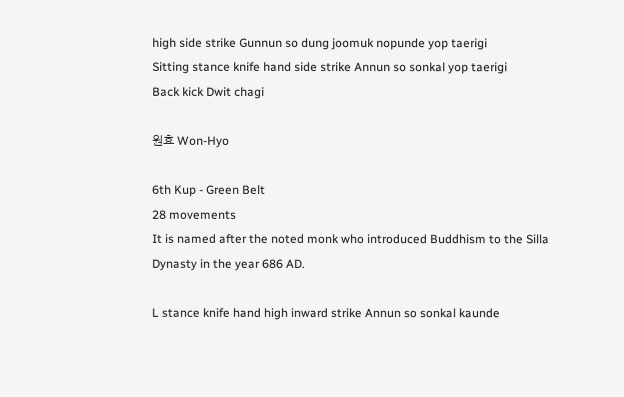high side strike Gunnun so dung joomuk nopunde yop taerigi
Sitting stance knife hand side strike Annun so sonkal yop taerigi
Back kick Dwit chagi

원효 Won-Hyo

6th Kup - Green Belt
28 movements
It is named after the noted monk who introduced Buddhism to the Silla Dynasty in the year 686 AD.

L stance knife hand high inward strike Annun so sonkal kaunde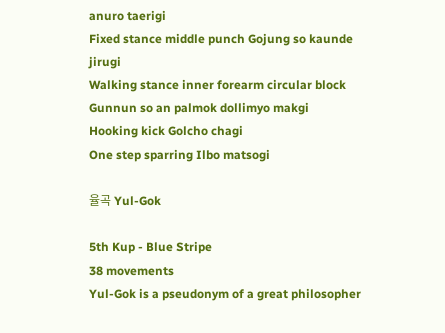anuro taerigi
Fixed stance middle punch Gojung so kaunde jirugi
Walking stance inner forearm circular block Gunnun so an palmok dollimyo makgi
Hooking kick Golcho chagi
One step sparring Ilbo matsogi

율곡 Yul-Gok

5th Kup - Blue Stripe
38 movements
Yul-Gok is a pseudonym of a great philosopher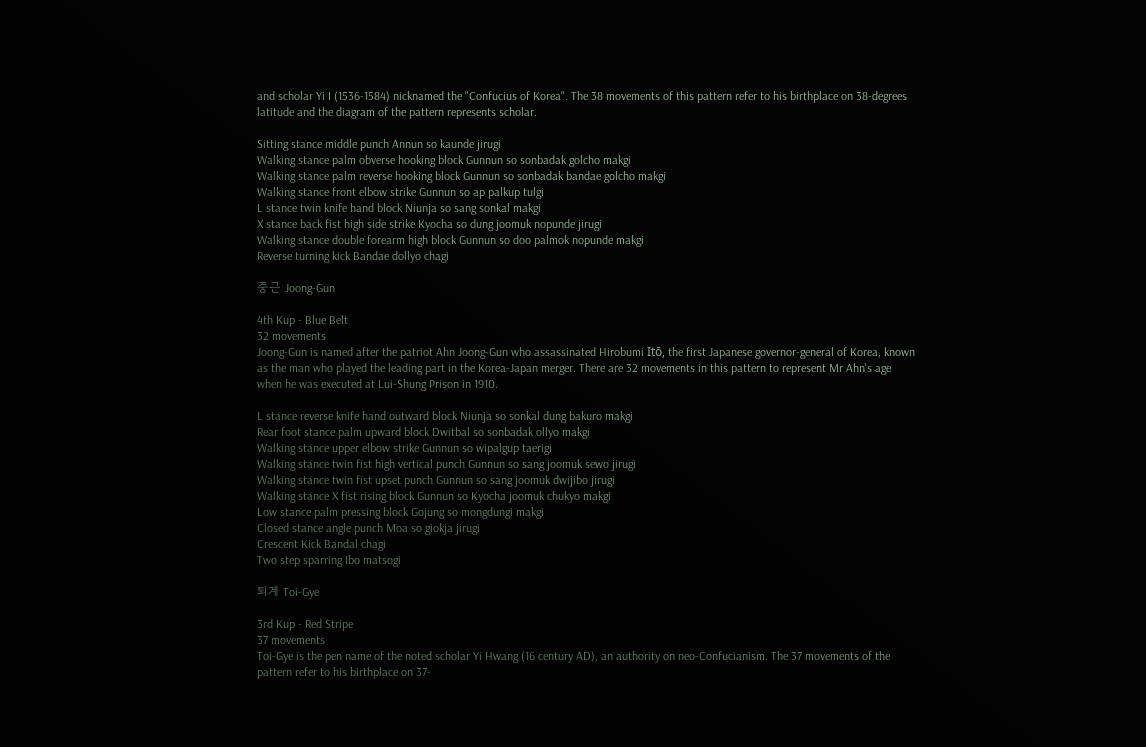and scholar Yi I (1536-1584) nicknamed the "Confucius of Korea". The 38 movements of this pattern refer to his birthplace on 38-degrees latitude and the diagram of the pattern represents scholar.

Sitting stance middle punch Annun so kaunde jirugi
Walking stance palm obverse hooking block Gunnun so sonbadak golcho makgi
Walking stance palm reverse hooking block Gunnun so sonbadak bandae golcho makgi
Walking stance front elbow strike Gunnun so ap palkup tulgi
L stance twin knife hand block Niunja so sang sonkal makgi
X stance back fist high side strike Kyocha so dung joomuk nopunde jirugi
Walking stance double forearm high block Gunnun so doo palmok nopunde makgi
Reverse turning kick Bandae dollyo chagi

중근 Joong-Gun

4th Kup - Blue Belt
32 movements
Joong-Gun is named after the patriot Ahn Joong-Gun who assassinated Hirobumi Itō, the first Japanese governor-general of Korea, known as the man who played the leading part in the Korea-Japan merger. There are 32 movements in this pattern to represent Mr Ahn's age when he was executed at Lui-Shung Prison in 1910.

L stance reverse knife hand outward block Niunja so sonkal dung bakuro makgi
Rear foot stance palm upward block Dwitbal so sonbadak ollyo makgi
Walking stance upper elbow strike Gunnun so wipalgup taerigi
Walking stance twin fist high vertical punch Gunnun so sang joomuk sewo jirugi
Walking stance twin fist upset punch Gunnun so sang joomuk dwijibo jirugi
Walking stance X fist rising block Gunnun so Kyocha joomuk chukyo makgi
Low stance palm pressing block Gojung so mongdungi makgi
Closed stance angle punch Moa so giokja jirugi
Crescent Kick Bandal chagi
Two step sparring Ibo matsogi

퇴계 Toi-Gye

3rd Kup - Red Stripe
37 movements
Toi-Gye is the pen name of the noted scholar Yi Hwang (16 century AD), an authority on neo-Confucianism. The 37 movements of the pattern refer to his birthplace on 37-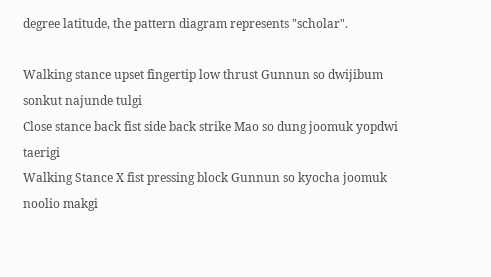degree latitude, the pattern diagram represents "scholar".

Walking stance upset fingertip low thrust Gunnun so dwijibum sonkut najunde tulgi
Close stance back fist side back strike Mao so dung joomuk yopdwi taerigi
Walking Stance X fist pressing block Gunnun so kyocha joomuk noolio makgi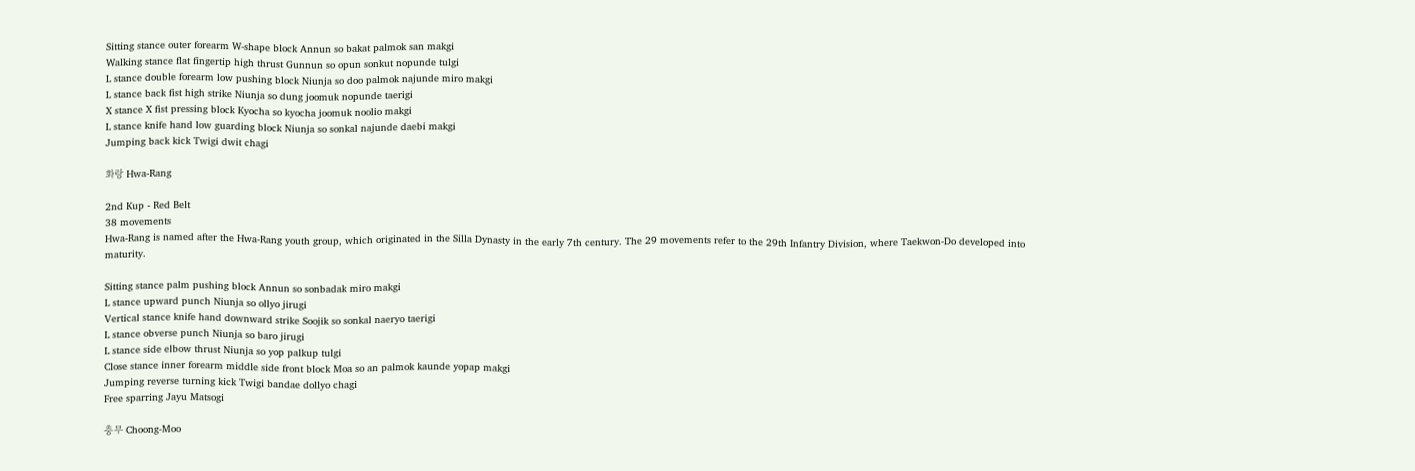Sitting stance outer forearm W-shape block Annun so bakat palmok san makgi
Walking stance flat fingertip high thrust Gunnun so opun sonkut nopunde tulgi
L stance double forearm low pushing block Niunja so doo palmok najunde miro makgi
L stance back fist high strike Niunja so dung joomuk nopunde taerigi
X stance X fist pressing block Kyocha so kyocha joomuk noolio makgi
L stance knife hand low guarding block Niunja so sonkal najunde daebi makgi
Jumping back kick Twigi dwit chagi

화랑 Hwa-Rang

2nd Kup - Red Belt
38 movements
Hwa-Rang is named after the Hwa-Rang youth group, which originated in the Silla Dynasty in the early 7th century. The 29 movements refer to the 29th Infantry Division, where Taekwon-Do developed into maturity.

Sitting stance palm pushing block Annun so sonbadak miro makgi
L stance upward punch Niunja so ollyo jirugi
Vertical stance knife hand downward strike Soojik so sonkal naeryo taerigi
L stance obverse punch Niunja so baro jirugi
L stance side elbow thrust Niunja so yop palkup tulgi
Close stance inner forearm middle side front block Moa so an palmok kaunde yopap makgi
Jumping reverse turning kick Twigi bandae dollyo chagi
Free sparring Jayu Matsogi

충무 Choong-Moo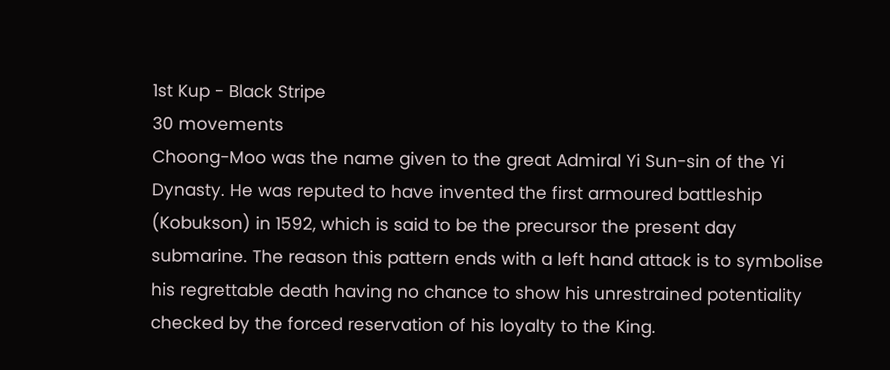1st Kup - Black Stripe
30 movements
Choong-Moo was the name given to the great Admiral Yi Sun-sin of the Yi Dynasty. He was reputed to have invented the first armoured battleship (Kobukson) in 1592, which is said to be the precursor the present day submarine. The reason this pattern ends with a left hand attack is to symbolise his regrettable death having no chance to show his unrestrained potentiality checked by the forced reservation of his loyalty to the King.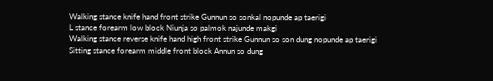Walking stance knife hand front strike Gunnun so sonkal nopunde ap taerigi
L stance forearm low block Niunja so palmok najunde makgi
Walking stance reverse knife hand high front strike Gunnun so son dung nopunde ap taerigi
Sitting stance forearm middle front block Annun so dung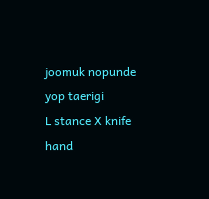joomuk nopunde yop taerigi
L stance X knife hand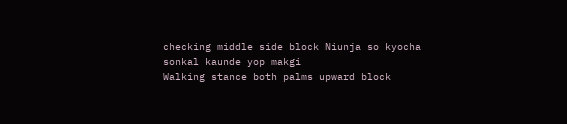checking middle side block Niunja so kyocha sonkal kaunde yop makgi
Walking stance both palms upward block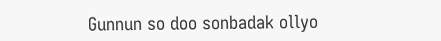Gunnun so doo sonbadak ollyo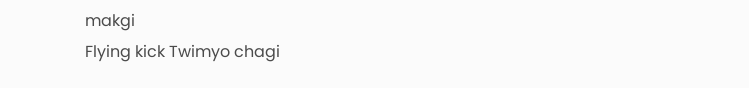makgi
Flying kick Twimyo chagi